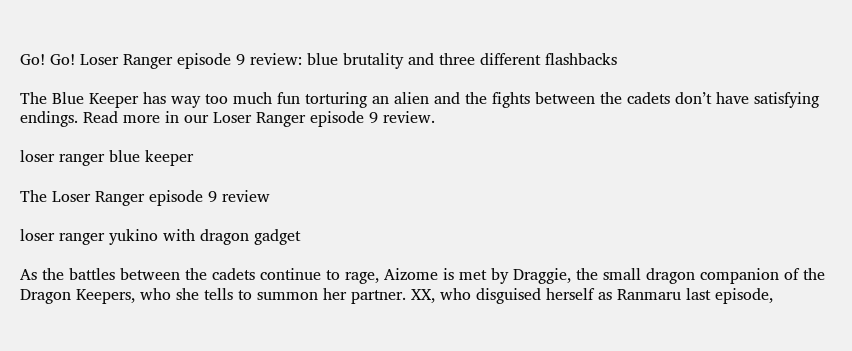Go! Go! Loser Ranger episode 9 review: blue brutality and three different flashbacks

The Blue Keeper has way too much fun torturing an alien and the fights between the cadets don’t have satisfying endings. Read more in our Loser Ranger episode 9 review.

loser ranger blue keeper

The Loser Ranger episode 9 review

loser ranger yukino with dragon gadget

As the battles between the cadets continue to rage, Aizome is met by Draggie, the small dragon companion of the Dragon Keepers, who she tells to summon her partner. XX, who disguised herself as Ranmaru last episode,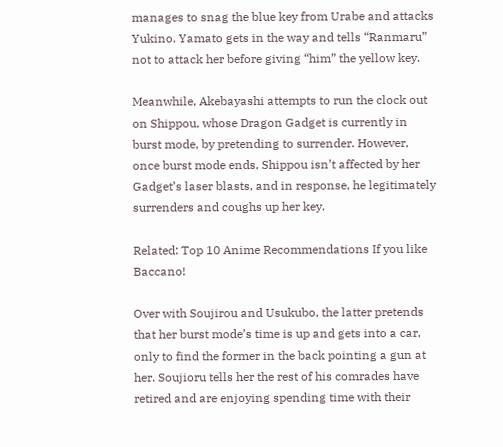manages to snag the blue key from Urabe and attacks Yukino. Yamato gets in the way and tells “Ranmaru” not to attack her before giving “him” the yellow key.

Meanwhile, Akebayashi attempts to run the clock out on Shippou, whose Dragon Gadget is currently in burst mode, by pretending to surrender. However, once burst mode ends, Shippou isn’t affected by her Gadget’s laser blasts, and in response, he legitimately surrenders and coughs up her key.

Related: Top 10 Anime Recommendations If you like Baccano!

Over with Soujirou and Usukubo, the latter pretends that her burst mode’s time is up and gets into a car, only to find the former in the back pointing a gun at her. Soujioru tells her the rest of his comrades have retired and are enjoying spending time with their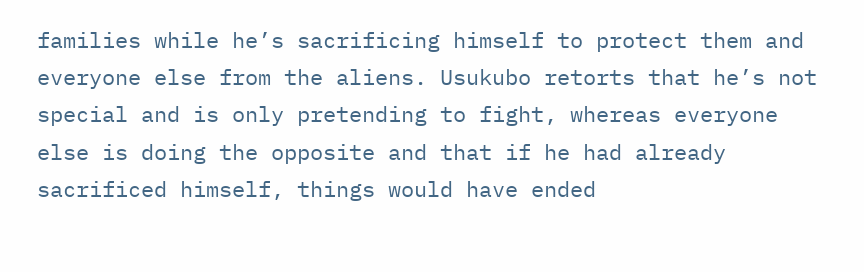families while he’s sacrificing himself to protect them and everyone else from the aliens. Usukubo retorts that he’s not special and is only pretending to fight, whereas everyone else is doing the opposite and that if he had already sacrificed himself, things would have ended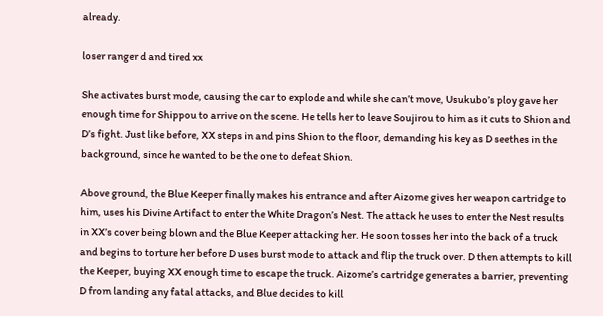already.

loser ranger d and tired xx

She activates burst mode, causing the car to explode and while she can’t move, Usukubo’s ploy gave her enough time for Shippou to arrive on the scene. He tells her to leave Soujirou to him as it cuts to Shion and D’s fight. Just like before, XX steps in and pins Shion to the floor, demanding his key as D seethes in the background, since he wanted to be the one to defeat Shion.

Above ground, the Blue Keeper finally makes his entrance and after Aizome gives her weapon cartridge to him, uses his Divine Artifact to enter the White Dragon’s Nest. The attack he uses to enter the Nest results in XX’s cover being blown and the Blue Keeper attacking her. He soon tosses her into the back of a truck and begins to torture her before D uses burst mode to attack and flip the truck over. D then attempts to kill the Keeper, buying XX enough time to escape the truck. Aizome’s cartridge generates a barrier, preventing D from landing any fatal attacks, and Blue decides to kill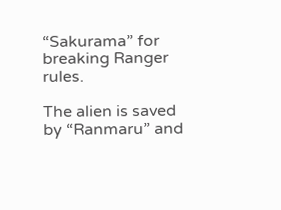“Sakurama” for breaking Ranger rules.

The alien is saved by “Ranmaru” and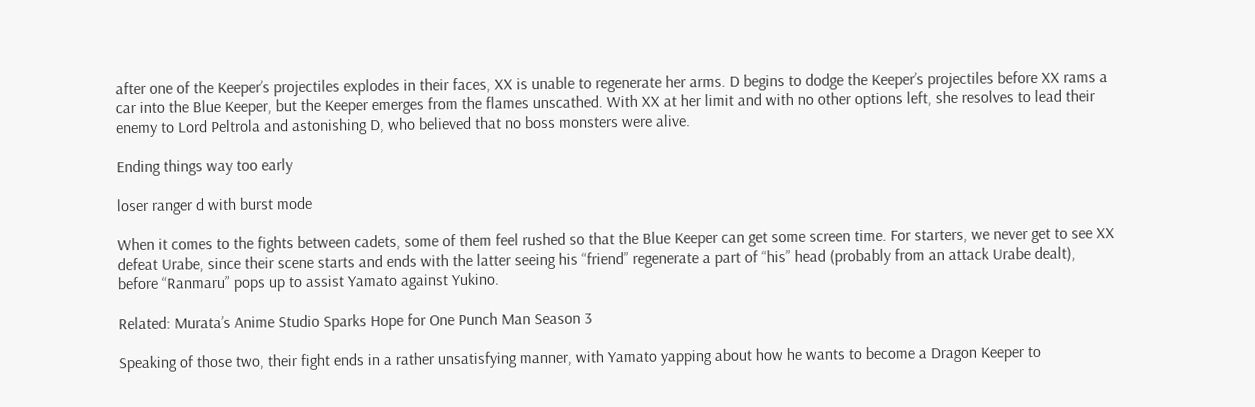after one of the Keeper’s projectiles explodes in their faces, XX is unable to regenerate her arms. D begins to dodge the Keeper’s projectiles before XX rams a car into the Blue Keeper, but the Keeper emerges from the flames unscathed. With XX at her limit and with no other options left, she resolves to lead their enemy to Lord Peltrola and astonishing D, who believed that no boss monsters were alive.

Ending things way too early

loser ranger d with burst mode

When it comes to the fights between cadets, some of them feel rushed so that the Blue Keeper can get some screen time. For starters, we never get to see XX defeat Urabe, since their scene starts and ends with the latter seeing his “friend” regenerate a part of “his” head (probably from an attack Urabe dealt), before “Ranmaru” pops up to assist Yamato against Yukino.

Related: Murata’s Anime Studio Sparks Hope for One Punch Man Season 3

Speaking of those two, their fight ends in a rather unsatisfying manner, with Yamato yapping about how he wants to become a Dragon Keeper to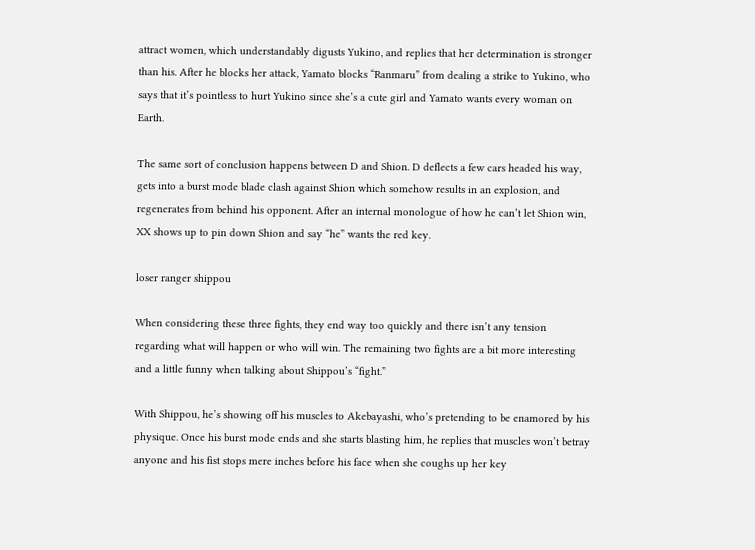attract women, which understandably digusts Yukino, and replies that her determination is stronger than his. After he blocks her attack, Yamato blocks “Ranmaru” from dealing a strike to Yukino, who says that it’s pointless to hurt Yukino since she’s a cute girl and Yamato wants every woman on Earth.

The same sort of conclusion happens between D and Shion. D deflects a few cars headed his way, gets into a burst mode blade clash against Shion which somehow results in an explosion, and regenerates from behind his opponent. After an internal monologue of how he can’t let Shion win, XX shows up to pin down Shion and say “he” wants the red key.

loser ranger shippou

When considering these three fights, they end way too quickly and there isn’t any tension regarding what will happen or who will win. The remaining two fights are a bit more interesting and a little funny when talking about Shippou’s “fight.”

With Shippou, he’s showing off his muscles to Akebayashi, who’s pretending to be enamored by his physique. Once his burst mode ends and she starts blasting him, he replies that muscles won’t betray anyone and his fist stops mere inches before his face when she coughs up her key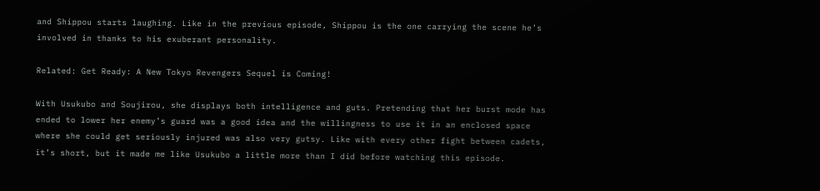and Shippou starts laughing. Like in the previous episode, Shippou is the one carrying the scene he’s involved in thanks to his exuberant personality.

Related: Get Ready: A New Tokyo Revengers Sequel is Coming!

With Usukubo and Soujirou, she displays both intelligence and guts. Pretending that her burst mode has ended to lower her enemy’s guard was a good idea and the willingness to use it in an enclosed space where she could get seriously injured was also very gutsy. Like with every other fight between cadets, it’s short, but it made me like Usukubo a little more than I did before watching this episode.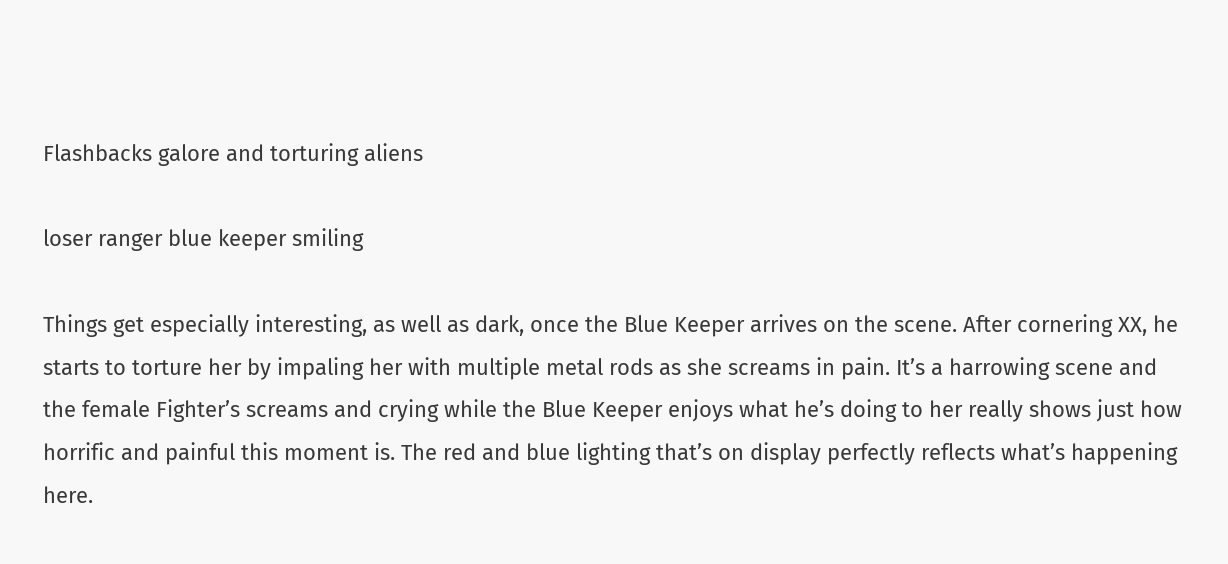Flashbacks galore and torturing aliens

loser ranger blue keeper smiling

Things get especially interesting, as well as dark, once the Blue Keeper arrives on the scene. After cornering XX, he starts to torture her by impaling her with multiple metal rods as she screams in pain. It’s a harrowing scene and the female Fighter’s screams and crying while the Blue Keeper enjoys what he’s doing to her really shows just how horrific and painful this moment is. The red and blue lighting that’s on display perfectly reflects what’s happening here.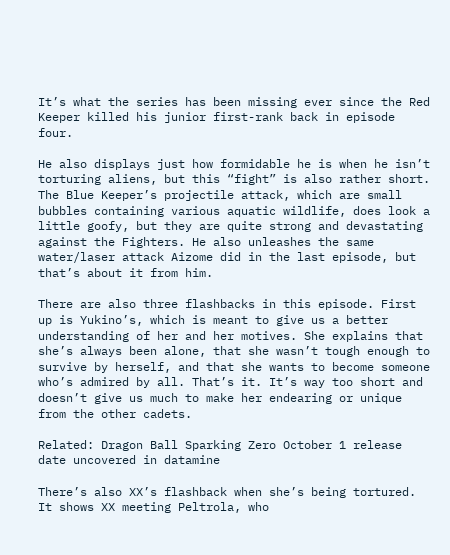It’s what the series has been missing ever since the Red Keeper killed his junior first-rank back in episode four.

He also displays just how formidable he is when he isn’t torturing aliens, but this “fight” is also rather short. The Blue Keeper’s projectile attack, which are small bubbles containing various aquatic wildlife, does look a little goofy, but they are quite strong and devastating against the Fighters. He also unleashes the same water/laser attack Aizome did in the last episode, but that’s about it from him.

There are also three flashbacks in this episode. First up is Yukino’s, which is meant to give us a better understanding of her and her motives. She explains that she’s always been alone, that she wasn’t tough enough to survive by herself, and that she wants to become someone who’s admired by all. That’s it. It’s way too short and doesn’t give us much to make her endearing or unique from the other cadets.

Related: Dragon Ball Sparking Zero October 1 release date uncovered in datamine

There’s also XX’s flashback when she’s being tortured. It shows XX meeting Peltrola, who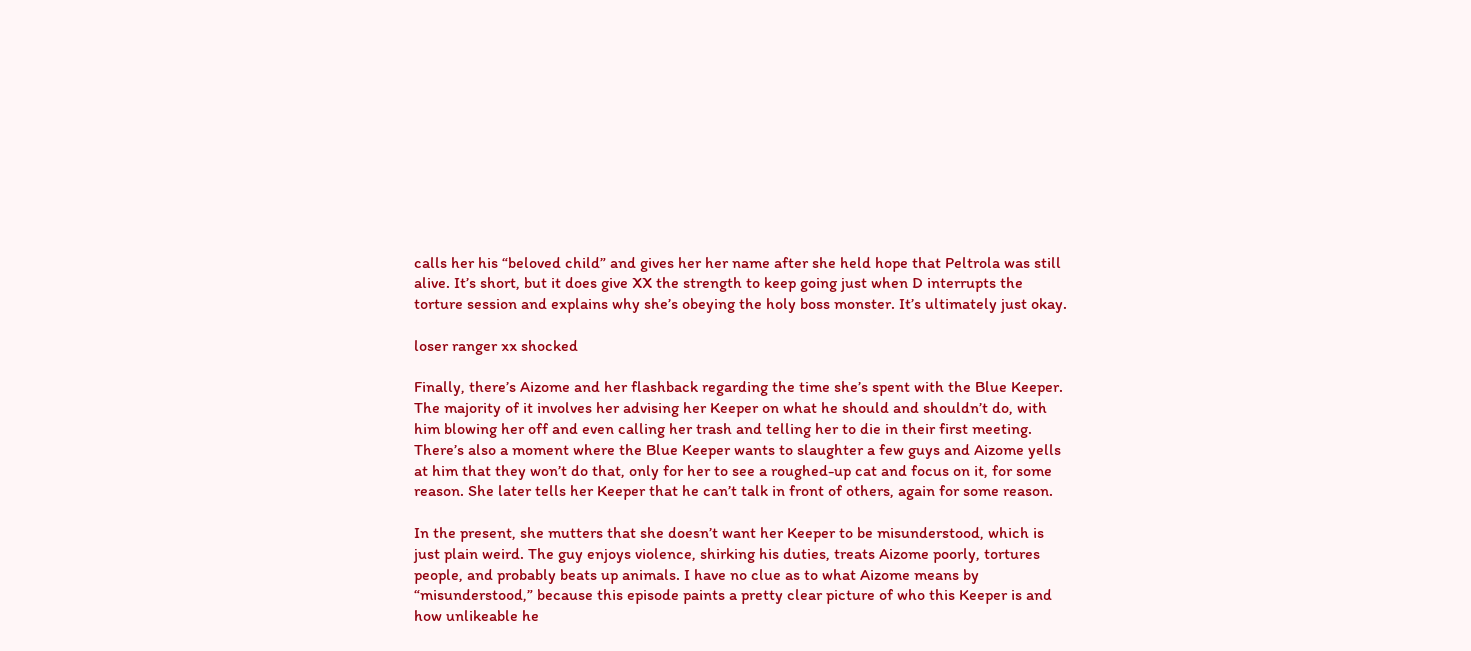calls her his “beloved child” and gives her her name after she held hope that Peltrola was still alive. It’s short, but it does give XX the strength to keep going just when D interrupts the torture session and explains why she’s obeying the holy boss monster. It’s ultimately just okay.

loser ranger xx shocked

Finally, there’s Aizome and her flashback regarding the time she’s spent with the Blue Keeper. The majority of it involves her advising her Keeper on what he should and shouldn’t do, with him blowing her off and even calling her trash and telling her to die in their first meeting. There’s also a moment where the Blue Keeper wants to slaughter a few guys and Aizome yells at him that they won’t do that, only for her to see a roughed-up cat and focus on it, for some reason. She later tells her Keeper that he can’t talk in front of others, again for some reason.

In the present, she mutters that she doesn’t want her Keeper to be misunderstood, which is just plain weird. The guy enjoys violence, shirking his duties, treats Aizome poorly, tortures people, and probably beats up animals. I have no clue as to what Aizome means by “misunderstood,” because this episode paints a pretty clear picture of who this Keeper is and how unlikeable he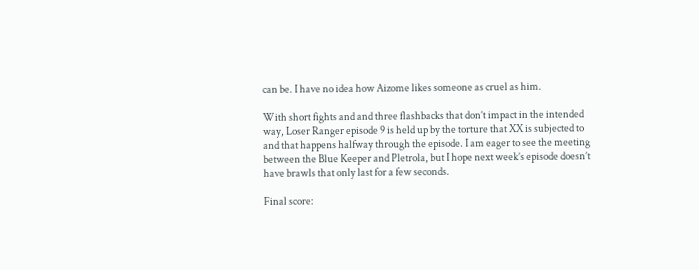can be. I have no idea how Aizome likes someone as cruel as him.

With short fights and and three flashbacks that don’t impact in the intended way, Loser Ranger episode 9 is held up by the torture that XX is subjected to and that happens halfway through the episode. I am eager to see the meeting between the Blue Keeper and Pletrola, but I hope next week’s episode doesn’t have brawls that only last for a few seconds.

Final score: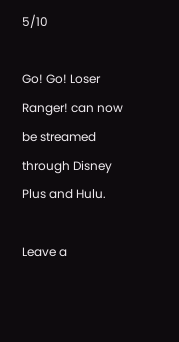5/10

Go! Go! Loser Ranger! can now be streamed through Disney Plus and Hulu.

Leave a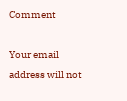Comment

Your email address will not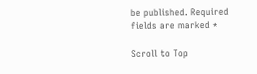be published. Required fields are marked *

Scroll to Top